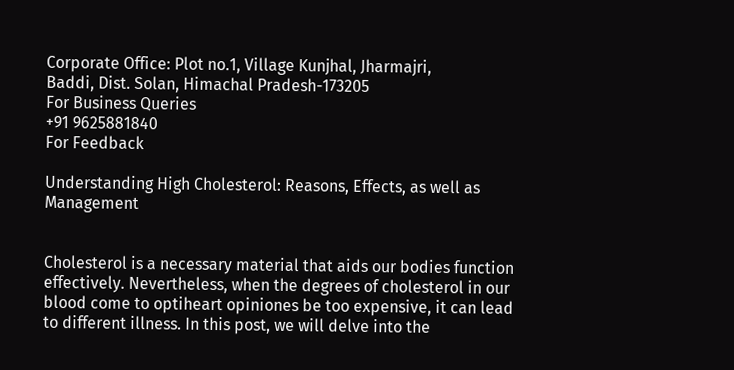Corporate Office: Plot no.1, Village Kunjhal, Jharmajri,
Baddi, Dist. Solan, Himachal Pradesh-173205
For Business Queries
+91 9625881840
For Feedback

Understanding High Cholesterol: Reasons, Effects, as well as Management


Cholesterol is a necessary material that aids our bodies function effectively. Nevertheless, when the degrees of cholesterol in our blood come to optiheart opiniones be too expensive, it can lead to different illness. In this post, we will delve into the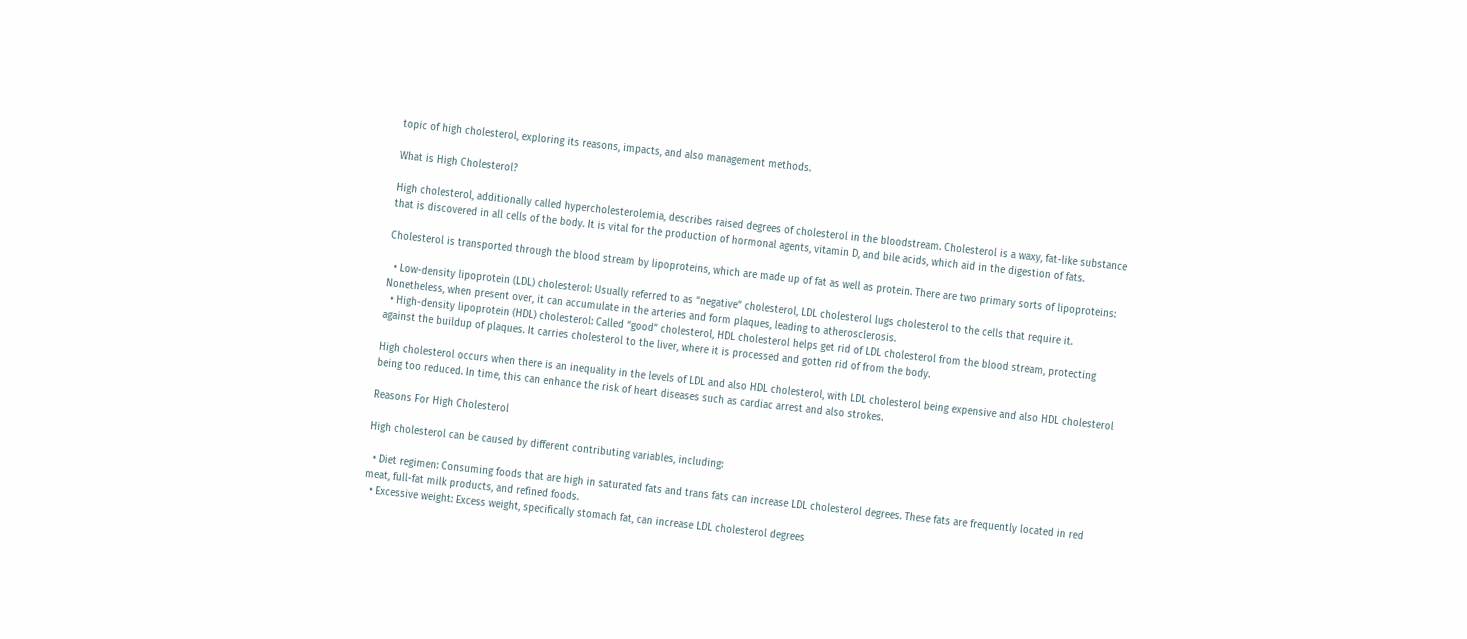topic of high cholesterol, exploring its reasons, impacts, and also management methods.

What is High Cholesterol?

High cholesterol, additionally called hypercholesterolemia, describes raised degrees of cholesterol in the bloodstream. Cholesterol is a waxy, fat-like substance that is discovered in all cells of the body. It is vital for the production of hormonal agents, vitamin D, and bile acids, which aid in the digestion of fats.

Cholesterol is transported through the blood stream by lipoproteins, which are made up of fat as well as protein. There are two primary sorts of lipoproteins:

  • Low-density lipoprotein (LDL) cholesterol: Usually referred to as “negative” cholesterol, LDL cholesterol lugs cholesterol to the cells that require it. Nonetheless, when present over, it can accumulate in the arteries and form plaques, leading to atherosclerosis.
  • High-density lipoprotein (HDL) cholesterol: Called “good” cholesterol, HDL cholesterol helps get rid of LDL cholesterol from the blood stream, protecting against the buildup of plaques. It carries cholesterol to the liver, where it is processed and gotten rid of from the body.

High cholesterol occurs when there is an inequality in the levels of LDL and also HDL cholesterol, with LDL cholesterol being expensive and also HDL cholesterol being too reduced. In time, this can enhance the risk of heart diseases such as cardiac arrest and also strokes.

Reasons For High Cholesterol

High cholesterol can be caused by different contributing variables, including:

  • Diet regimen: Consuming foods that are high in saturated fats and trans fats can increase LDL cholesterol degrees. These fats are frequently located in red meat, full-fat milk products, and refined foods.
  • Excessive weight: Excess weight, specifically stomach fat, can increase LDL cholesterol degrees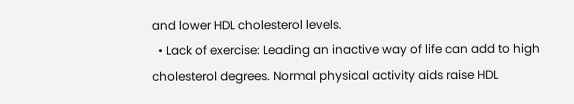and lower HDL cholesterol levels.
  • Lack of exercise: Leading an inactive way of life can add to high cholesterol degrees. Normal physical activity aids raise HDL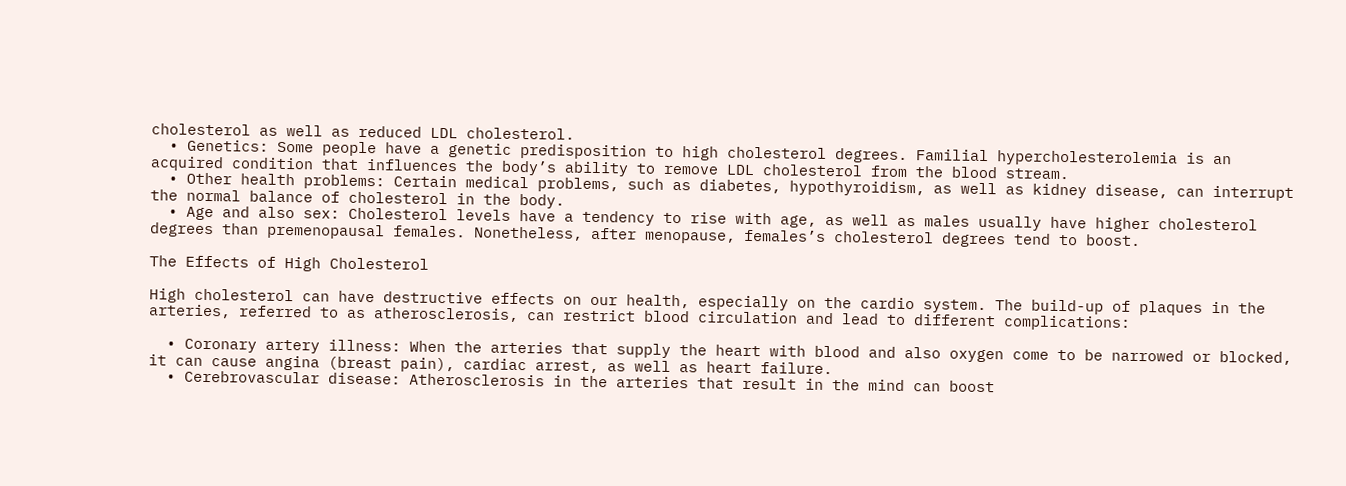cholesterol as well as reduced LDL cholesterol.
  • Genetics: Some people have a genetic predisposition to high cholesterol degrees. Familial hypercholesterolemia is an acquired condition that influences the body’s ability to remove LDL cholesterol from the blood stream.
  • Other health problems: Certain medical problems, such as diabetes, hypothyroidism, as well as kidney disease, can interrupt the normal balance of cholesterol in the body.
  • Age and also sex: Cholesterol levels have a tendency to rise with age, as well as males usually have higher cholesterol degrees than premenopausal females. Nonetheless, after menopause, females’s cholesterol degrees tend to boost.

The Effects of High Cholesterol

High cholesterol can have destructive effects on our health, especially on the cardio system. The build-up of plaques in the arteries, referred to as atherosclerosis, can restrict blood circulation and lead to different complications:

  • Coronary artery illness: When the arteries that supply the heart with blood and also oxygen come to be narrowed or blocked, it can cause angina (breast pain), cardiac arrest, as well as heart failure.
  • Cerebrovascular disease: Atherosclerosis in the arteries that result in the mind can boost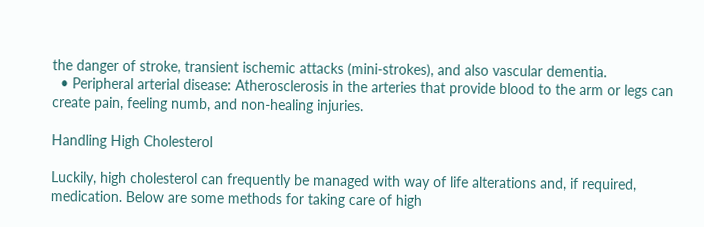the danger of stroke, transient ischemic attacks (mini-strokes), and also vascular dementia.
  • Peripheral arterial disease: Atherosclerosis in the arteries that provide blood to the arm or legs can create pain, feeling numb, and non-healing injuries.

Handling High Cholesterol

Luckily, high cholesterol can frequently be managed with way of life alterations and, if required, medication. Below are some methods for taking care of high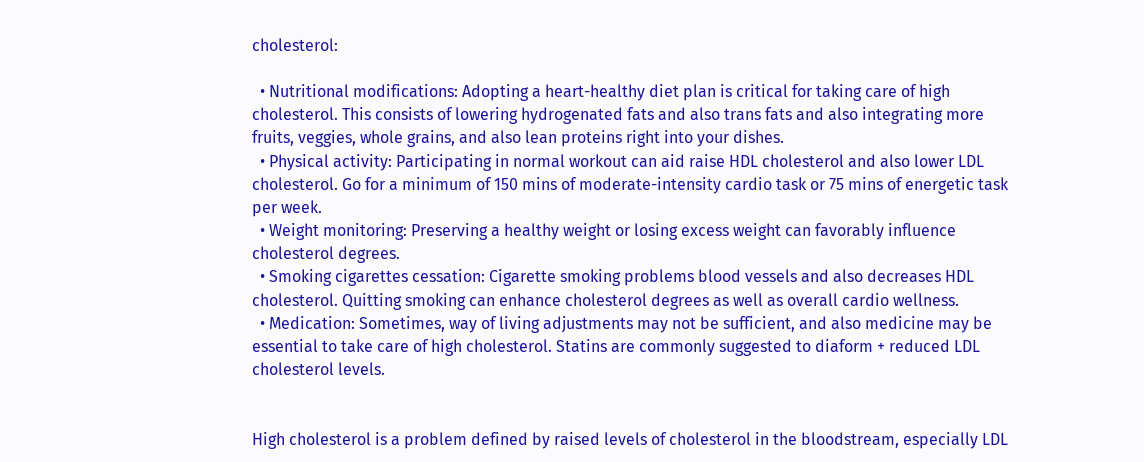cholesterol:

  • Nutritional modifications: Adopting a heart-healthy diet plan is critical for taking care of high cholesterol. This consists of lowering hydrogenated fats and also trans fats and also integrating more fruits, veggies, whole grains, and also lean proteins right into your dishes.
  • Physical activity: Participating in normal workout can aid raise HDL cholesterol and also lower LDL cholesterol. Go for a minimum of 150 mins of moderate-intensity cardio task or 75 mins of energetic task per week.
  • Weight monitoring: Preserving a healthy weight or losing excess weight can favorably influence cholesterol degrees.
  • Smoking cigarettes cessation: Cigarette smoking problems blood vessels and also decreases HDL cholesterol. Quitting smoking can enhance cholesterol degrees as well as overall cardio wellness.
  • Medication: Sometimes, way of living adjustments may not be sufficient, and also medicine may be essential to take care of high cholesterol. Statins are commonly suggested to diaform + reduced LDL cholesterol levels.


High cholesterol is a problem defined by raised levels of cholesterol in the bloodstream, especially LDL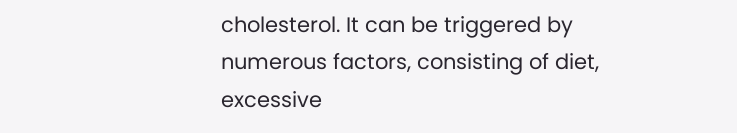cholesterol. It can be triggered by numerous factors, consisting of diet, excessive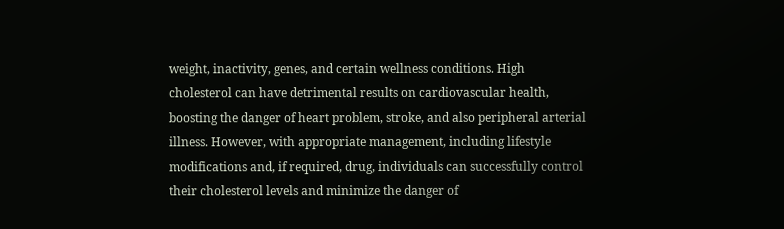weight, inactivity, genes, and certain wellness conditions. High cholesterol can have detrimental results on cardiovascular health, boosting the danger of heart problem, stroke, and also peripheral arterial illness. However, with appropriate management, including lifestyle modifications and, if required, drug, individuals can successfully control their cholesterol levels and minimize the danger of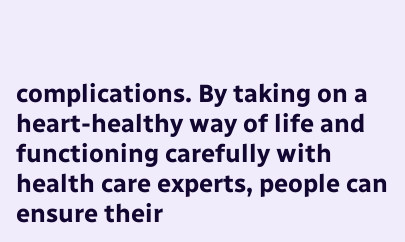complications. By taking on a heart-healthy way of life and functioning carefully with health care experts, people can ensure their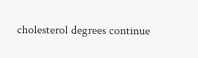cholesterol degrees continue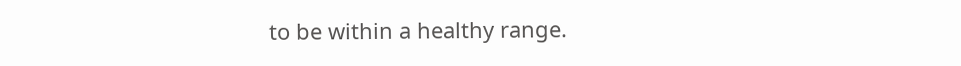to be within a healthy range.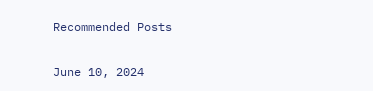Recommended Posts

June 10, 2024